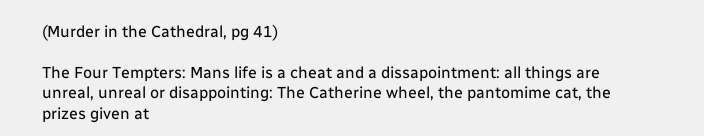(Murder in the Cathedral, pg 41)

The Four Tempters: Mans life is a cheat and a dissapointment: all things are unreal, unreal or disappointing: The Catherine wheel, the pantomime cat, the prizes given at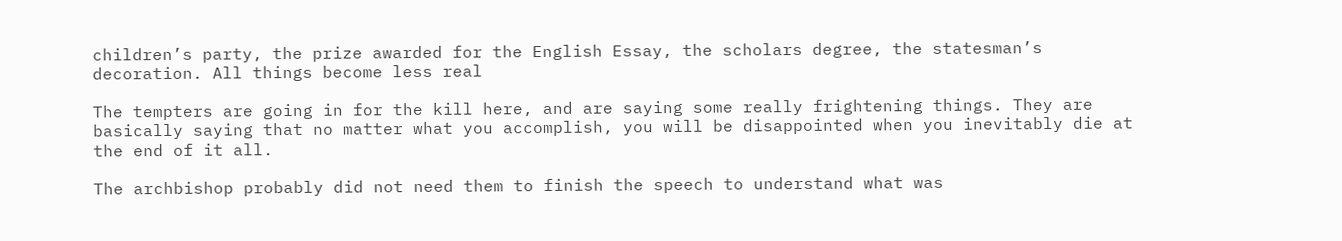children’s party, the prize awarded for the English Essay, the scholars degree, the statesman’s decoration. All things become less real

The tempters are going in for the kill here, and are saying some really frightening things. They are basically saying that no matter what you accomplish, you will be disappointed when you inevitably die at the end of it all.

The archbishop probably did not need them to finish the speech to understand what was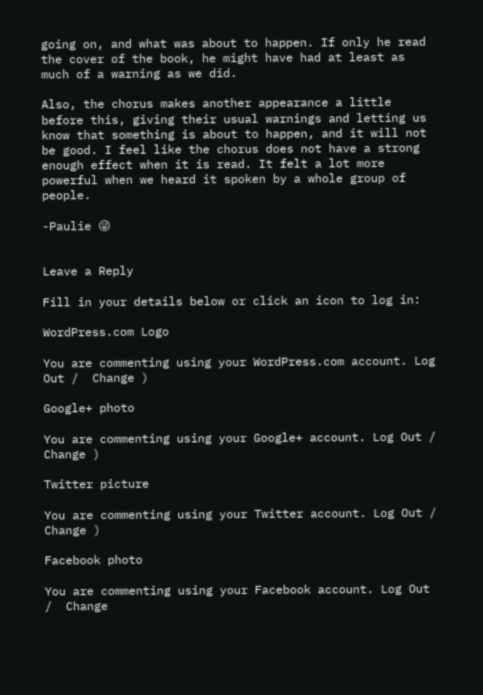going on, and what was about to happen. If only he read the cover of the book, he might have had at least as much of a warning as we did.

Also, the chorus makes another appearance a little before this, giving their usual warnings and letting us know that something is about to happen, and it will not be good. I feel like the chorus does not have a strong enough effect when it is read. It felt a lot more powerful when we heard it spoken by a whole group of people.

-Paulie 😜


Leave a Reply

Fill in your details below or click an icon to log in:

WordPress.com Logo

You are commenting using your WordPress.com account. Log Out /  Change )

Google+ photo

You are commenting using your Google+ account. Log Out /  Change )

Twitter picture

You are commenting using your Twitter account. Log Out /  Change )

Facebook photo

You are commenting using your Facebook account. Log Out /  Change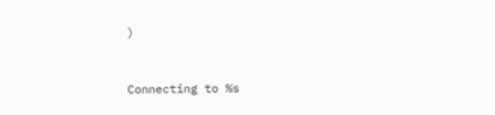)


Connecting to %s